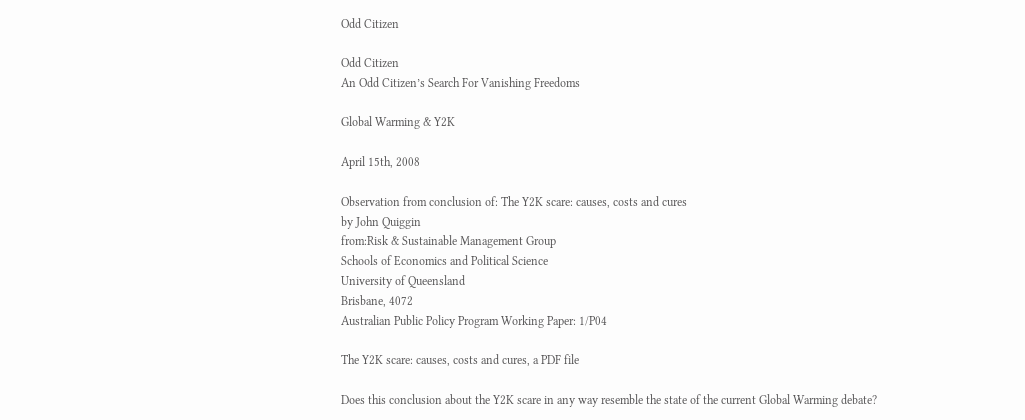Odd Citizen

Odd Citizen
An Odd Citizen’s Search For Vanishing Freedoms

Global Warming & Y2K

April 15th, 2008

Observation from conclusion of: The Y2K scare: causes, costs and cures
by John Quiggin
from:Risk & Sustainable Management Group
Schools of Economics and Political Science
University of Queensland
Brisbane, 4072
Australian Public Policy Program Working Paper: 1/P04

The Y2K scare: causes, costs and cures, a PDF file

Does this conclusion about the Y2K scare in any way resemble the state of the current Global Warming debate?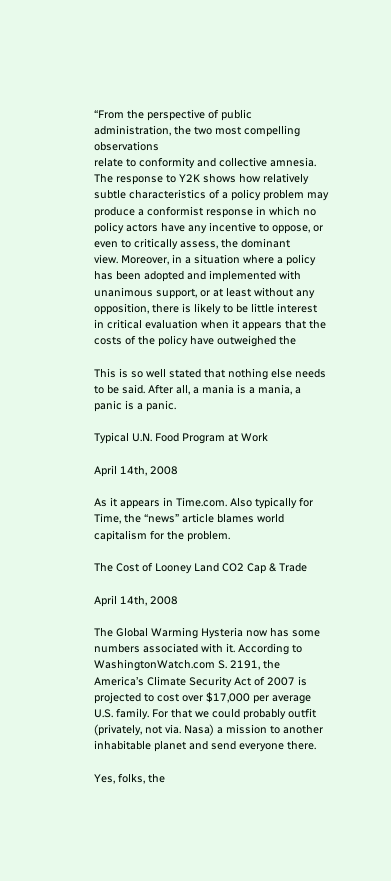“From the perspective of public administration, the two most compelling observations
relate to conformity and collective amnesia. The response to Y2K shows how relatively
subtle characteristics of a policy problem may produce a conformist response in which no
policy actors have any incentive to oppose, or even to critically assess, the dominant
view. Moreover, in a situation where a policy has been adopted and implemented with
unanimous support, or at least without any opposition, there is likely to be little interest
in critical evaluation when it appears that the costs of the policy have outweighed the

This is so well stated that nothing else needs to be said. After all, a mania is a mania, a panic is a panic.

Typical U.N. Food Program at Work

April 14th, 2008

As it appears in Time.com. Also typically for Time, the “news” article blames world capitalism for the problem.

The Cost of Looney Land CO2 Cap & Trade

April 14th, 2008

The Global Warming Hysteria now has some numbers associated with it. According to WashingtonWatch.com S. 2191, the America’s Climate Security Act of 2007 is projected to cost over $17,000 per average U.S. family. For that we could probably outfit (privately, not via. Nasa) a mission to another inhabitable planet and send everyone there.

Yes, folks, the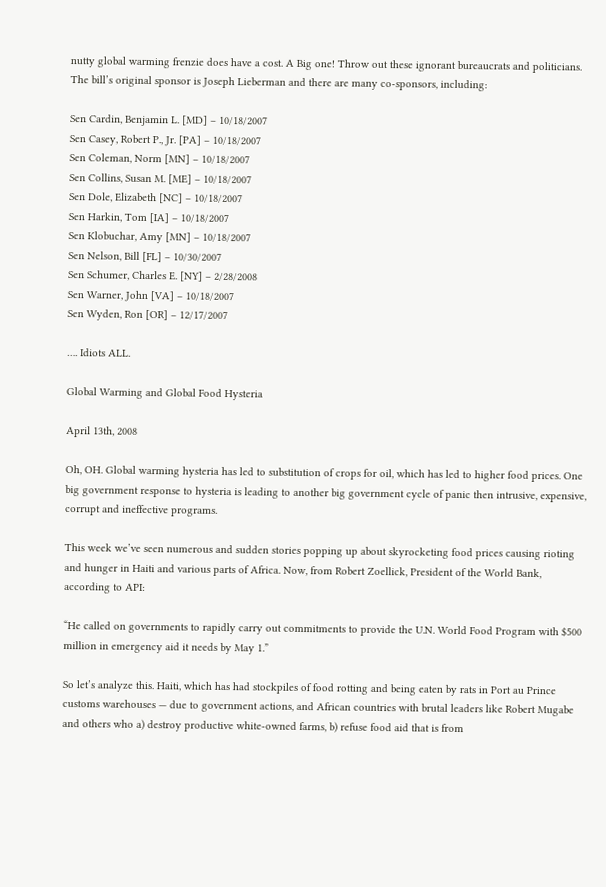nutty global warming frenzie does have a cost. A Big one! Throw out these ignorant bureaucrats and politicians. The bill’s original sponsor is Joseph Lieberman and there are many co-sponsors, including:

Sen Cardin, Benjamin L. [MD] – 10/18/2007
Sen Casey, Robert P., Jr. [PA] – 10/18/2007
Sen Coleman, Norm [MN] – 10/18/2007
Sen Collins, Susan M. [ME] – 10/18/2007
Sen Dole, Elizabeth [NC] – 10/18/2007
Sen Harkin, Tom [IA] – 10/18/2007
Sen Klobuchar, Amy [MN] – 10/18/2007
Sen Nelson, Bill [FL] – 10/30/2007
Sen Schumer, Charles E. [NY] – 2/28/2008
Sen Warner, John [VA] – 10/18/2007
Sen Wyden, Ron [OR] – 12/17/2007

…. Idiots ALL.

Global Warming and Global Food Hysteria

April 13th, 2008

Oh, OH. Global warming hysteria has led to substitution of crops for oil, which has led to higher food prices. One big government response to hysteria is leading to another big government cycle of panic then intrusive, expensive, corrupt and ineffective programs.

This week we’ve seen numerous and sudden stories popping up about skyrocketing food prices causing rioting and hunger in Haiti and various parts of Africa. Now, from Robert Zoellick, President of the World Bank, according to API:

“He called on governments to rapidly carry out commitments to provide the U.N. World Food Program with $500 million in emergency aid it needs by May 1.”

So let’s analyze this. Haiti, which has had stockpiles of food rotting and being eaten by rats in Port au Prince customs warehouses — due to government actions, and African countries with brutal leaders like Robert Mugabe and others who a) destroy productive white-owned farms, b) refuse food aid that is from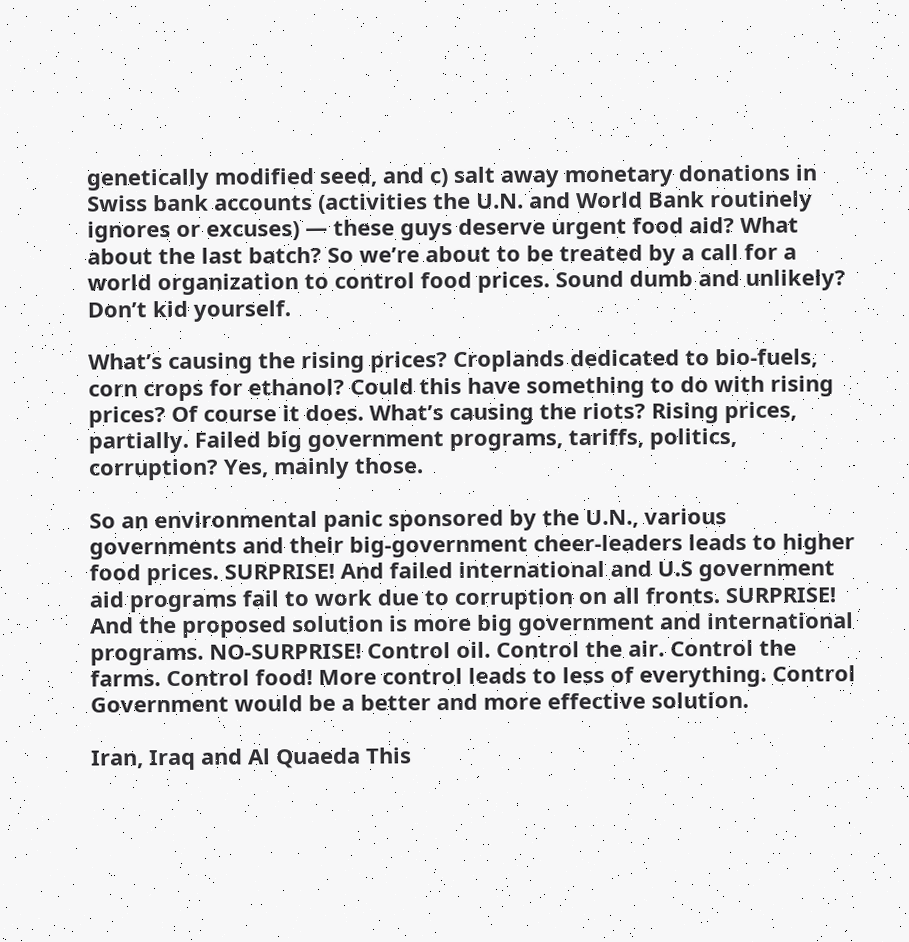genetically modified seed, and c) salt away monetary donations in Swiss bank accounts (activities the U.N. and World Bank routinely ignores or excuses) — these guys deserve urgent food aid? What about the last batch? So we’re about to be treated by a call for a world organization to control food prices. Sound dumb and unlikely? Don’t kid yourself.

What’s causing the rising prices? Croplands dedicated to bio-fuels, corn crops for ethanol? Could this have something to do with rising prices? Of course it does. What’s causing the riots? Rising prices, partially. Failed big government programs, tariffs, politics, corruption? Yes, mainly those.

So an environmental panic sponsored by the U.N., various governments and their big-government cheer-leaders leads to higher food prices. SURPRISE! And failed international and U.S government aid programs fail to work due to corruption on all fronts. SURPRISE! And the proposed solution is more big government and international programs. NO-SURPRISE! Control oil. Control the air. Control the farms. Control food! More control leads to less of everything. Control Government would be a better and more effective solution.

Iran, Iraq and Al Quaeda This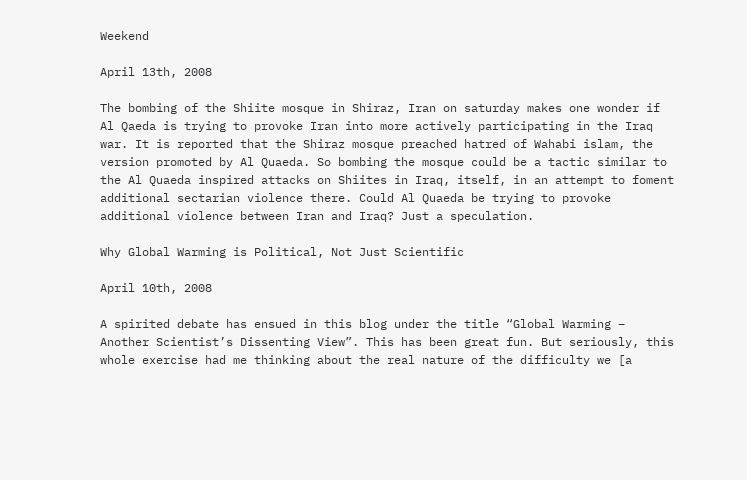Weekend

April 13th, 2008

The bombing of the Shiite mosque in Shiraz, Iran on saturday makes one wonder if Al Qaeda is trying to provoke Iran into more actively participating in the Iraq war. It is reported that the Shiraz mosque preached hatred of Wahabi islam, the version promoted by Al Quaeda. So bombing the mosque could be a tactic similar to the Al Quaeda inspired attacks on Shiites in Iraq, itself, in an attempt to foment additional sectarian violence there. Could Al Quaeda be trying to provoke additional violence between Iran and Iraq? Just a speculation.

Why Global Warming is Political, Not Just Scientific

April 10th, 2008

A spirited debate has ensued in this blog under the title “Global Warming – Another Scientist’s Dissenting View”. This has been great fun. But seriously, this whole exercise had me thinking about the real nature of the difficulty we [a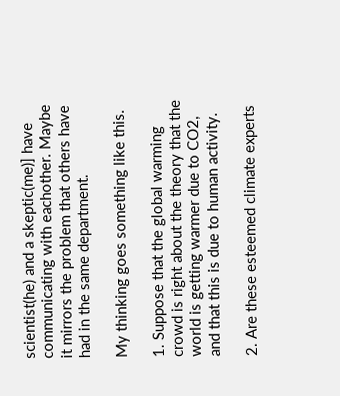scientist(he) and a skeptic(me)] have communicating with eachother. Maybe it mirrors the problem that others have had in the same department.

My thinking goes something like this.

1. Suppose that the global warming crowd is right about the theory that the world is getting warmer due to CO2, and that this is due to human activity.

2. Are these esteemed climate experts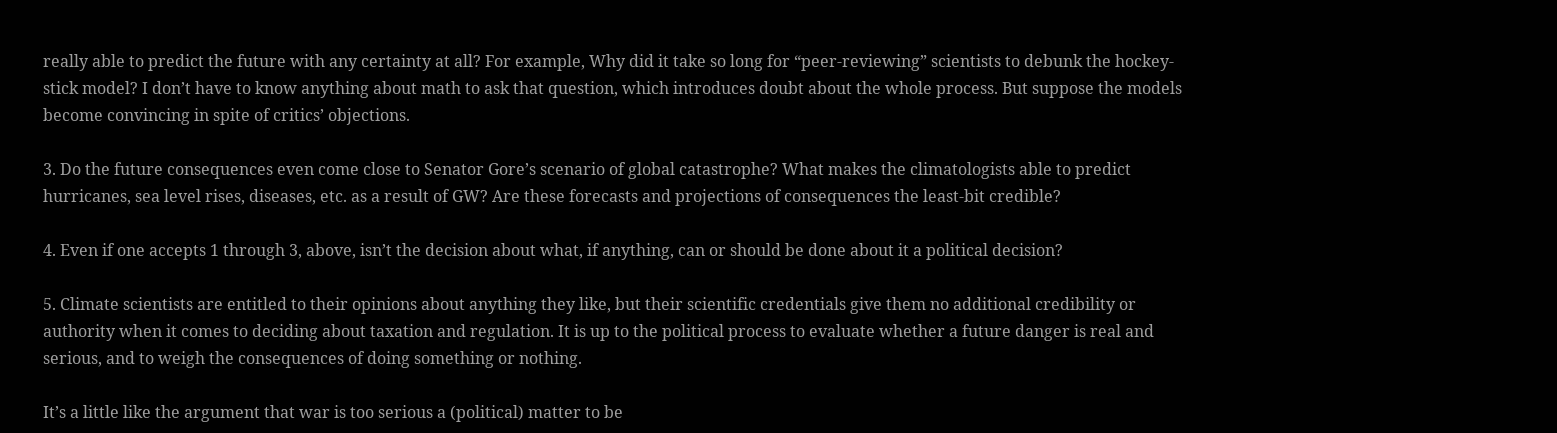really able to predict the future with any certainty at all? For example, Why did it take so long for “peer-reviewing” scientists to debunk the hockey-stick model? I don’t have to know anything about math to ask that question, which introduces doubt about the whole process. But suppose the models become convincing in spite of critics’ objections.

3. Do the future consequences even come close to Senator Gore’s scenario of global catastrophe? What makes the climatologists able to predict hurricanes, sea level rises, diseases, etc. as a result of GW? Are these forecasts and projections of consequences the least-bit credible?

4. Even if one accepts 1 through 3, above, isn’t the decision about what, if anything, can or should be done about it a political decision?

5. Climate scientists are entitled to their opinions about anything they like, but their scientific credentials give them no additional credibility or authority when it comes to deciding about taxation and regulation. It is up to the political process to evaluate whether a future danger is real and serious, and to weigh the consequences of doing something or nothing.

It’s a little like the argument that war is too serious a (political) matter to be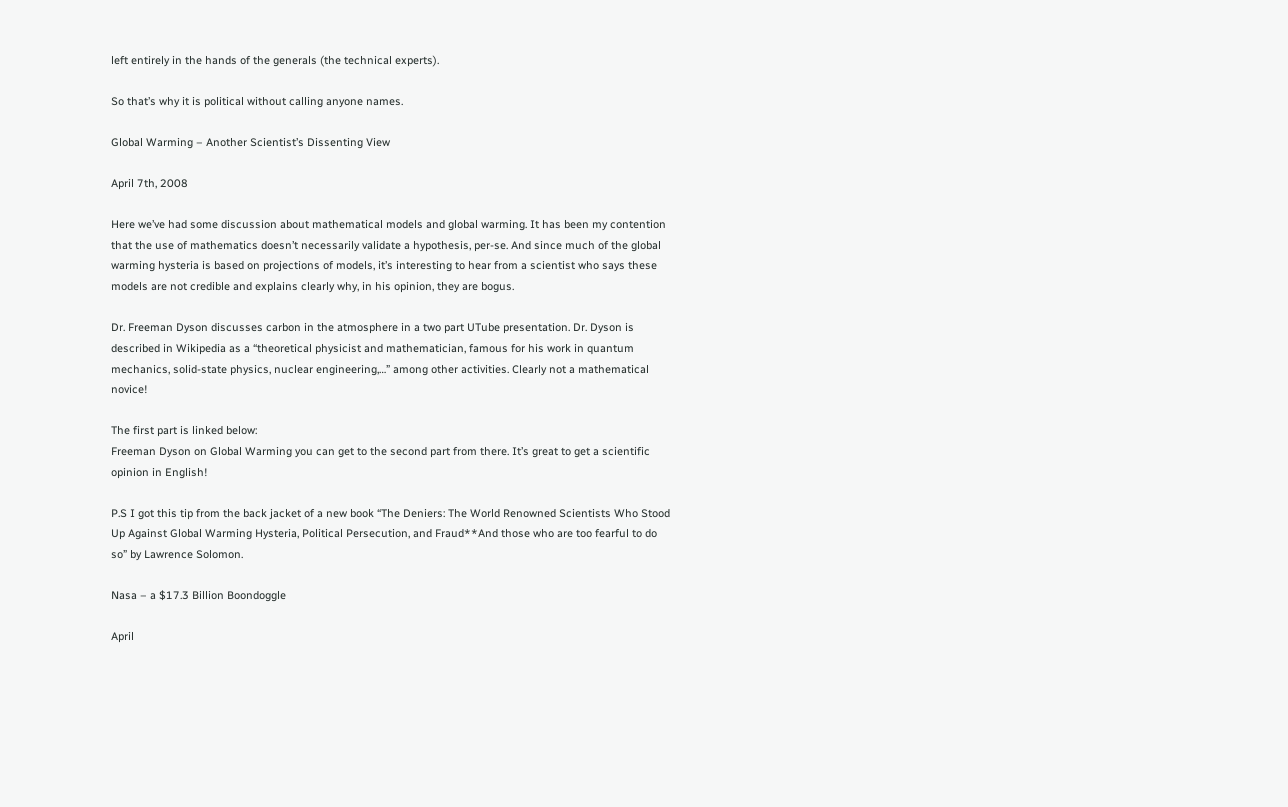left entirely in the hands of the generals (the technical experts).

So that’s why it is political without calling anyone names.

Global Warming – Another Scientist’s Dissenting View

April 7th, 2008

Here we’ve had some discussion about mathematical models and global warming. It has been my contention that the use of mathematics doesn’t necessarily validate a hypothesis, per-se. And since much of the global warming hysteria is based on projections of models, it’s interesting to hear from a scientist who says these models are not credible and explains clearly why, in his opinion, they are bogus.

Dr. Freeman Dyson discusses carbon in the atmosphere in a two part UTube presentation. Dr. Dyson is described in Wikipedia as a “theoretical physicist and mathematician, famous for his work in quantum mechanics, solid-state physics, nuclear engineering,…” among other activities. Clearly not a mathematical novice!

The first part is linked below:
Freeman Dyson on Global Warming you can get to the second part from there. It’s great to get a scientific opinion in English!

P.S I got this tip from the back jacket of a new book “The Deniers: The World Renowned Scientists Who Stood Up Against Global Warming Hysteria, Political Persecution, and Fraud**And those who are too fearful to do so” by Lawrence Solomon.

Nasa – a $17.3 Billion Boondoggle

April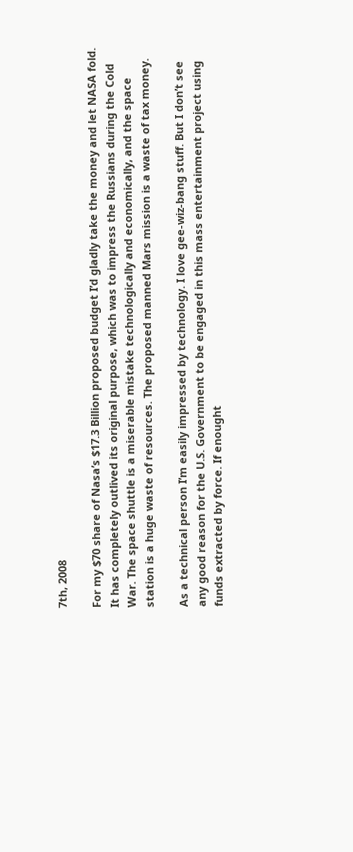7th, 2008

For my $70 share of Nasa’s $17.3 Billion proposed budget I’d gladly take the money and let NASA fold. It has completely outlived its original purpose, which was to impress the Russians during the Cold War. The space shuttle is a miserable mistake technologically and economically, and the space station is a huge waste of resources. The proposed manned Mars mission is a waste of tax money.

As a technical person I’m easily impressed by technology. I love gee-wiz-bang stuff. But I don’t see any good reason for the U.S. Government to be engaged in this mass entertainment project using funds extracted by force. If enought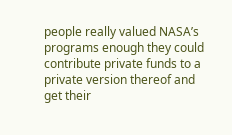people really valued NASA’s programs enough they could contribute private funds to a private version thereof and get their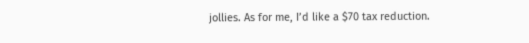jollies. As for me, I’d like a $70 tax reduction.